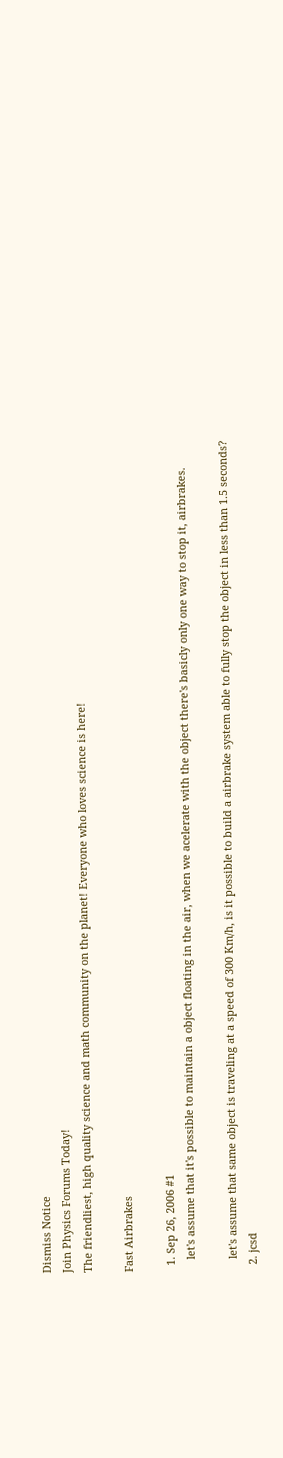Dismiss Notice
Join Physics Forums Today!
The friendliest, high quality science and math community on the planet! Everyone who loves science is here!

Fast Airbrakes

  1. Sep 26, 2006 #1
    let's assume that it's possible to maintain a object floating in the air, when we acelerate with the object there's basicly only one way to stop it, airbrakes.

    let's assume that same object is traveling at a speed of 300 Km/h, is it possible to build a airbrake system able to fully stop the object in less than 1.5 seconds?
  2. jcsd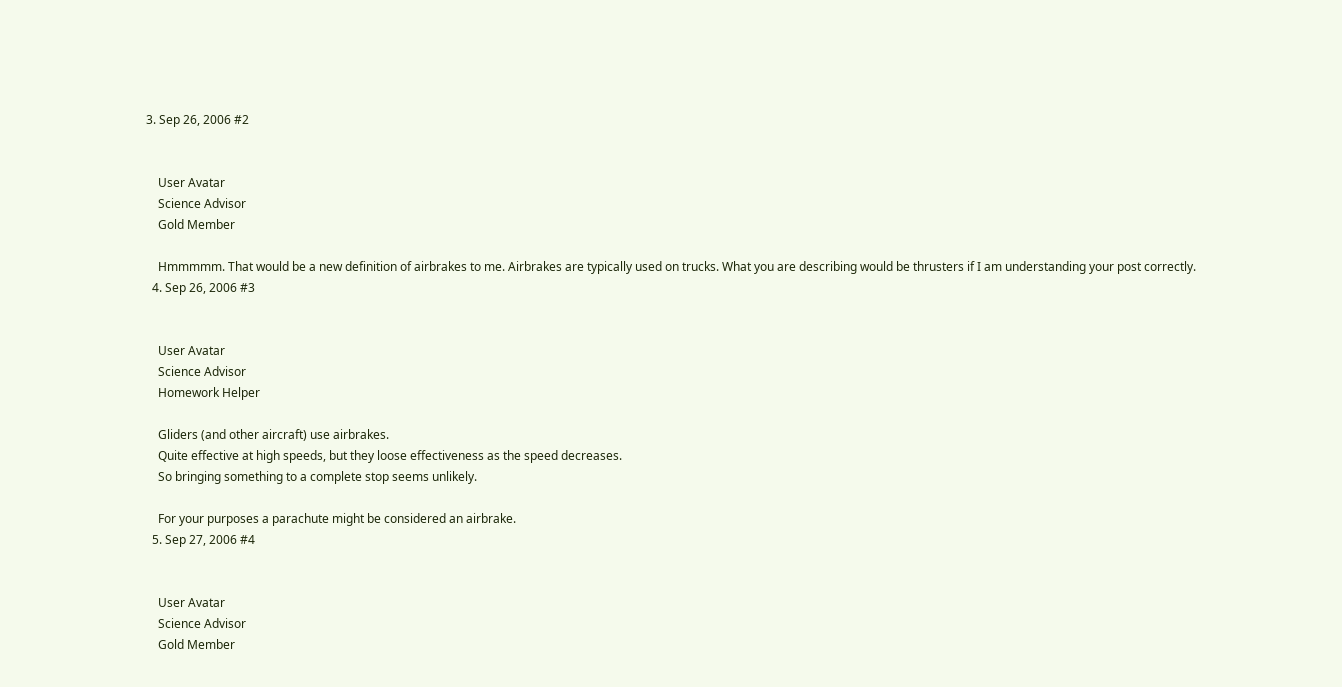3. Sep 26, 2006 #2


    User Avatar
    Science Advisor
    Gold Member

    Hmmmmm. That would be a new definition of airbrakes to me. Airbrakes are typically used on trucks. What you are describing would be thrusters if I am understanding your post correctly.
  4. Sep 26, 2006 #3


    User Avatar
    Science Advisor
    Homework Helper

    Gliders (and other aircraft) use airbrakes.
    Quite effective at high speeds, but they loose effectiveness as the speed decreases.
    So bringing something to a complete stop seems unlikely.

    For your purposes a parachute might be considered an airbrake.
  5. Sep 27, 2006 #4


    User Avatar
    Science Advisor
    Gold Member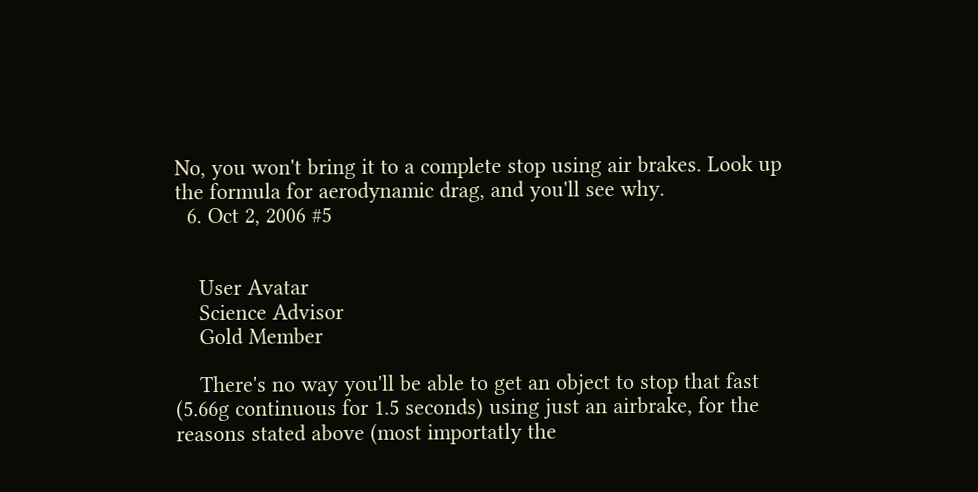No, you won't bring it to a complete stop using air brakes. Look up the formula for aerodynamic drag, and you'll see why.
  6. Oct 2, 2006 #5


    User Avatar
    Science Advisor
    Gold Member

    There's no way you'll be able to get an object to stop that fast (5.66g continuous for 1.5 seconds) using just an airbrake, for the reasons stated above (most importatly the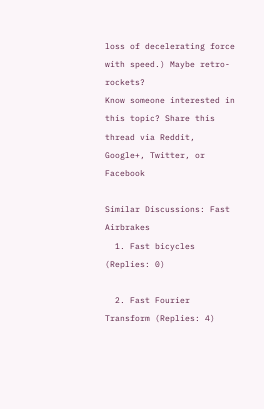loss of decelerating force with speed.) Maybe retro-rockets?
Know someone interested in this topic? Share this thread via Reddit, Google+, Twitter, or Facebook

Similar Discussions: Fast Airbrakes
  1. Fast bicycles (Replies: 0)

  2. Fast Fourier Transform (Replies: 4)